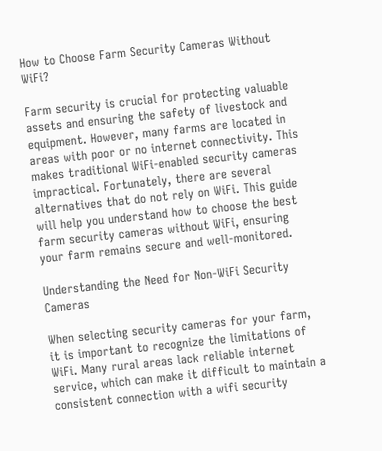How to Choose Farm Security Cameras Without WiFi?

Farm security is crucial for protecting valuable assets and ensuring the safety of livestock and equipment. However, many farms are located in areas with poor or no internet connectivity. This makes traditional WiFi-enabled security cameras impractical. Fortunately, there are several alternatives that do not rely on WiFi. This guide will help you understand how to choose the best farm security cameras without WiFi, ensuring your farm remains secure and well-monitored.

Understanding the Need for Non-WiFi Security Cameras

When selecting security cameras for your farm, it is important to recognize the limitations of WiFi. Many rural areas lack reliable internet service, which can make it difficult to maintain a consistent connection with a wifi security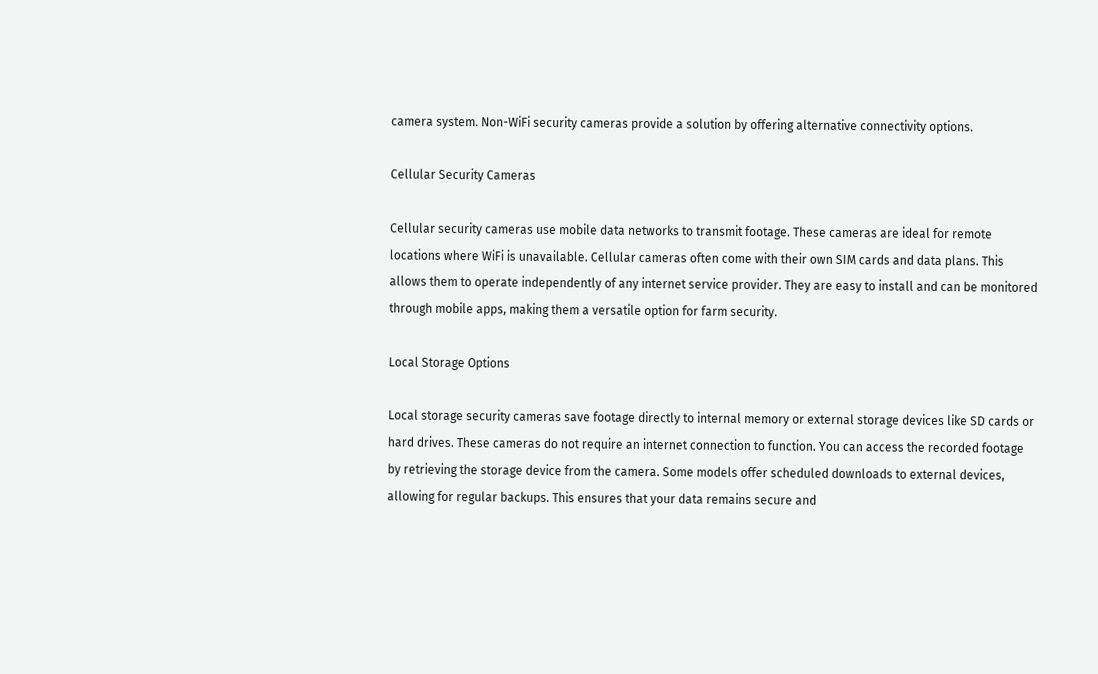camera system. Non-WiFi security cameras provide a solution by offering alternative connectivity options.

Cellular Security Cameras

Cellular security cameras use mobile data networks to transmit footage. These cameras are ideal for remote locations where WiFi is unavailable. Cellular cameras often come with their own SIM cards and data plans. This allows them to operate independently of any internet service provider. They are easy to install and can be monitored through mobile apps, making them a versatile option for farm security.

Local Storage Options

Local storage security cameras save footage directly to internal memory or external storage devices like SD cards or hard drives. These cameras do not require an internet connection to function. You can access the recorded footage by retrieving the storage device from the camera. Some models offer scheduled downloads to external devices, allowing for regular backups. This ensures that your data remains secure and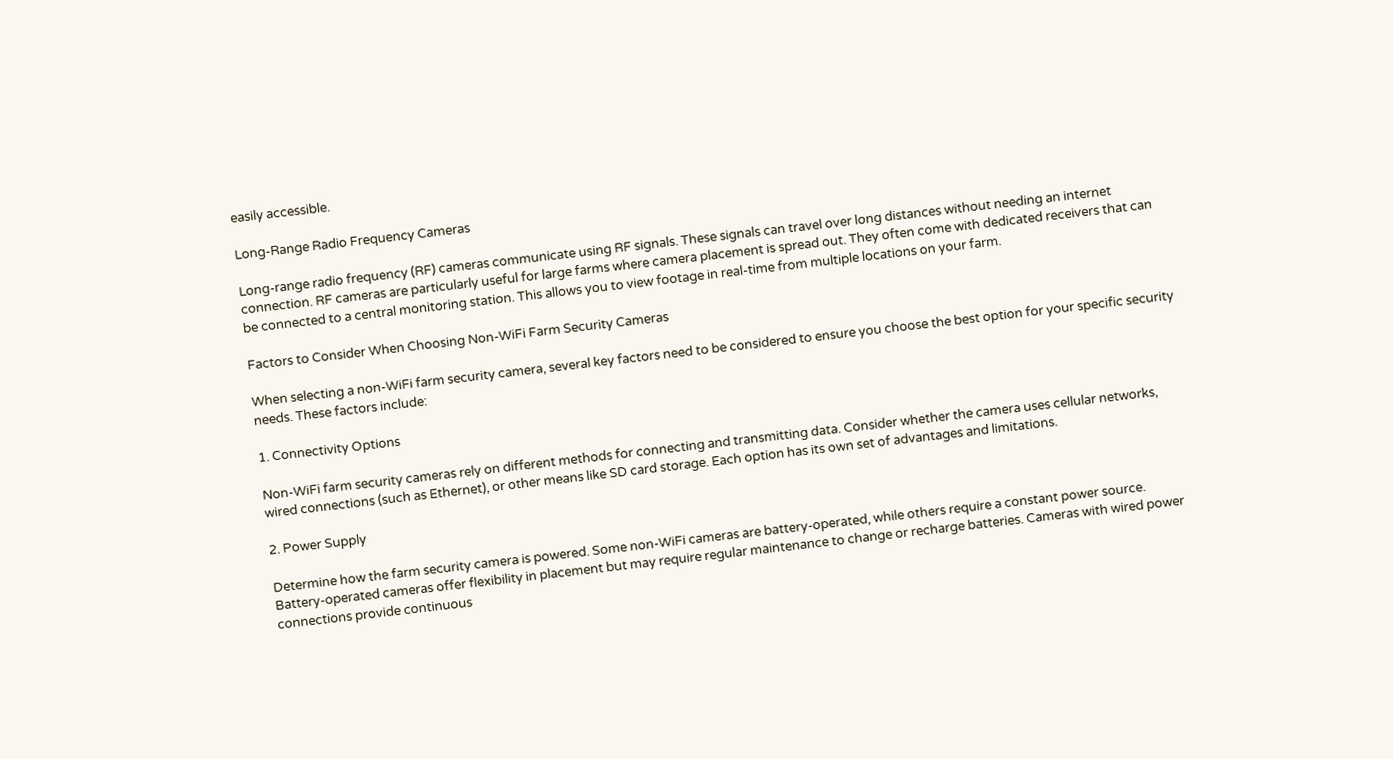easily accessible.

Long-Range Radio Frequency Cameras

Long-range radio frequency (RF) cameras communicate using RF signals. These signals can travel over long distances without needing an internet connection. RF cameras are particularly useful for large farms where camera placement is spread out. They often come with dedicated receivers that can be connected to a central monitoring station. This allows you to view footage in real-time from multiple locations on your farm.

Factors to Consider When Choosing Non-WiFi Farm Security Cameras

When selecting a non-WiFi farm security camera, several key factors need to be considered to ensure you choose the best option for your specific security needs. These factors include:

1. Connectivity Options

Non-WiFi farm security cameras rely on different methods for connecting and transmitting data. Consider whether the camera uses cellular networks, wired connections (such as Ethernet), or other means like SD card storage. Each option has its own set of advantages and limitations.

2. Power Supply

Determine how the farm security camera is powered. Some non-WiFi cameras are battery-operated, while others require a constant power source. Battery-operated cameras offer flexibility in placement but may require regular maintenance to change or recharge batteries. Cameras with wired power connections provide continuous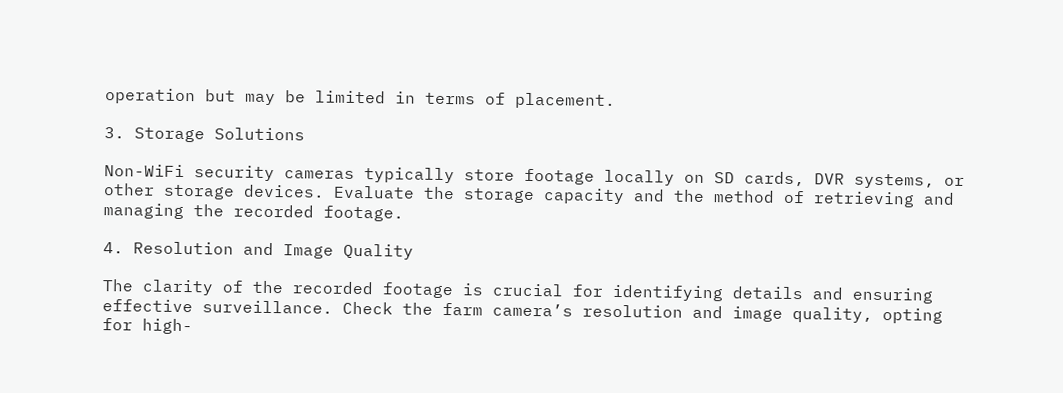operation but may be limited in terms of placement.

3. Storage Solutions

Non-WiFi security cameras typically store footage locally on SD cards, DVR systems, or other storage devices. Evaluate the storage capacity and the method of retrieving and managing the recorded footage.

4. Resolution and Image Quality

The clarity of the recorded footage is crucial for identifying details and ensuring effective surveillance. Check the farm camera’s resolution and image quality, opting for high-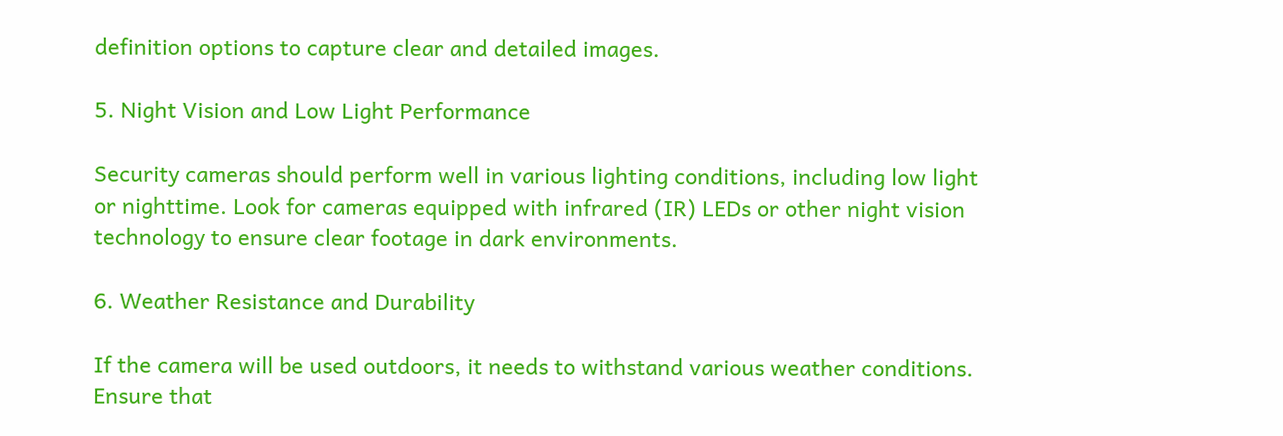definition options to capture clear and detailed images.

5. Night Vision and Low Light Performance

Security cameras should perform well in various lighting conditions, including low light or nighttime. Look for cameras equipped with infrared (IR) LEDs or other night vision technology to ensure clear footage in dark environments.

6. Weather Resistance and Durability

If the camera will be used outdoors, it needs to withstand various weather conditions. Ensure that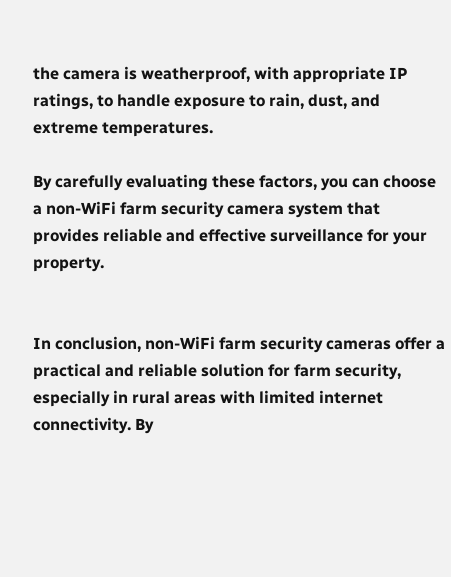the camera is weatherproof, with appropriate IP ratings, to handle exposure to rain, dust, and extreme temperatures.

By carefully evaluating these factors, you can choose a non-WiFi farm security camera system that provides reliable and effective surveillance for your property.


In conclusion, non-WiFi farm security cameras offer a practical and reliable solution for farm security, especially in rural areas with limited internet connectivity. By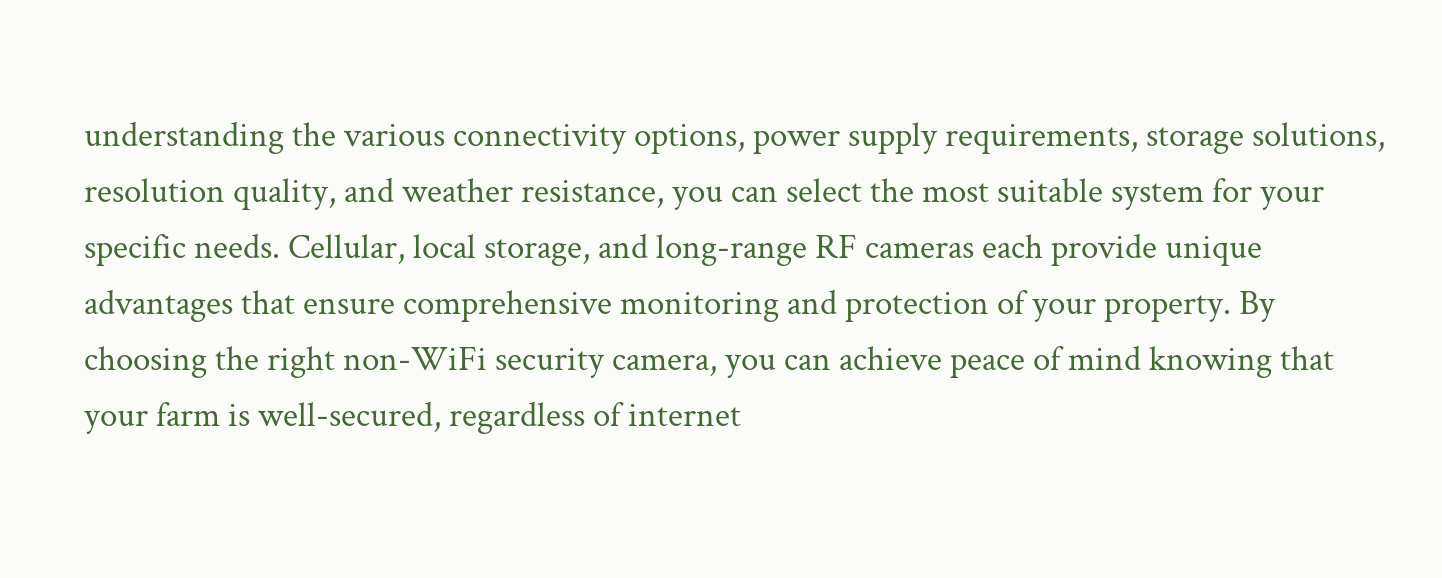understanding the various connectivity options, power supply requirements, storage solutions, resolution quality, and weather resistance, you can select the most suitable system for your specific needs. Cellular, local storage, and long-range RF cameras each provide unique advantages that ensure comprehensive monitoring and protection of your property. By choosing the right non-WiFi security camera, you can achieve peace of mind knowing that your farm is well-secured, regardless of internet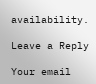availability.

Leave a Reply

Your email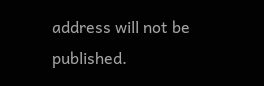address will not be published.